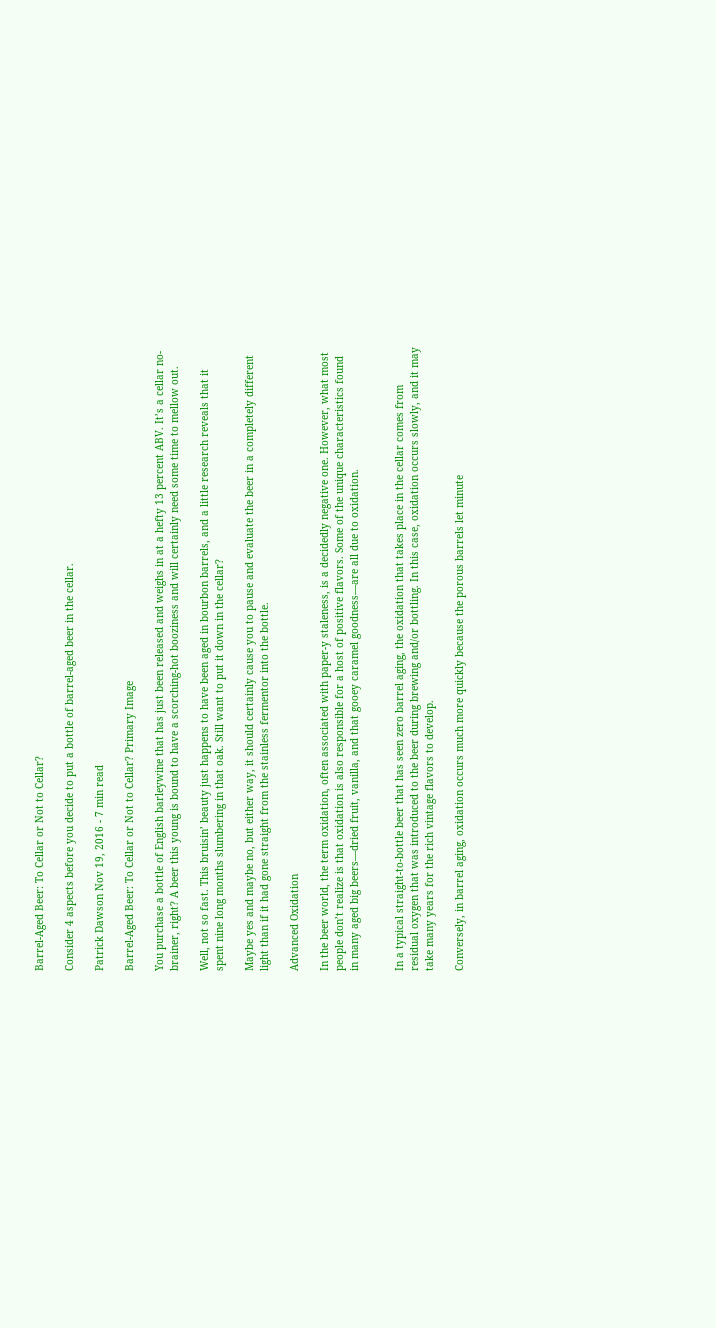Barrel-Aged Beer: To Cellar or Not to Cellar?

Consider 4 aspects before you decide to put a bottle of barrel-aged beer in the cellar.

Patrick Dawson Nov 19, 2016 - 7 min read

Barrel-Aged Beer: To Cellar or Not to Cellar? Primary Image

You purchase a bottle of English barleywine that has just been released and weighs in at a hefty 13 percent ABV. It’s a cellar no-brainer, right? A beer this young is bound to have a scorching-hot booziness and will certainly need some time to mellow out.

Well, not so fast. This bruisin’ beauty just happens to have been aged in bourbon barrels, and a little research reveals that it spent nine long months slumbering in that oak. Still want to put it down in the cellar?

Maybe yes and maybe no, but either way, it should certainly cause you to pause and evaluate the beer in a completely different light than if it had gone straight from the stainless fermentor into the bottle.

Advanced Oxidation

In the beer world, the term oxidation, often associated with paper-y staleness, is a decidedly negative one. However, what most people don’t realize is that oxidation is also responsible for a host of positive flavors. Some of the unique characteristics found in many aged big beers—dried fruit, vanilla, and that gooey caramel goodness—are all due to oxidation.


In a typical straight-to-bottle beer that has seen zero barrel aging, the oxidation that takes place in the cellar comes from residual oxygen that was introduced to the beer during brewing and/or bottling. In this case, oxidation occurs slowly, and it may take many years for the rich vintage flavors to develop.

Conversely, in barrel aging, oxidation occurs much more quickly because the porous barrels let minute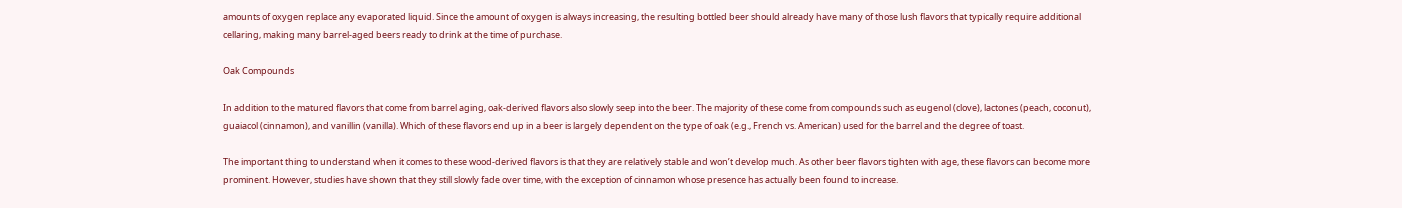amounts of oxygen replace any evaporated liquid. Since the amount of oxygen is always increasing, the resulting bottled beer should already have many of those lush flavors that typically require additional cellaring, making many barrel-aged beers ready to drink at the time of purchase.

Oak Compounds

In addition to the matured flavors that come from barrel aging, oak-derived flavors also slowly seep into the beer. The majority of these come from compounds such as eugenol (clove), lactones (peach, coconut), guaiacol (cinnamon), and vanillin (vanilla). Which of these flavors end up in a beer is largely dependent on the type of oak (e.g., French vs. American) used for the barrel and the degree of toast.

The important thing to understand when it comes to these wood-derived flavors is that they are relatively stable and won’t develop much. As other beer flavors tighten with age, these flavors can become more prominent. However, studies have shown that they still slowly fade over time, with the exception of cinnamon whose presence has actually been found to increase.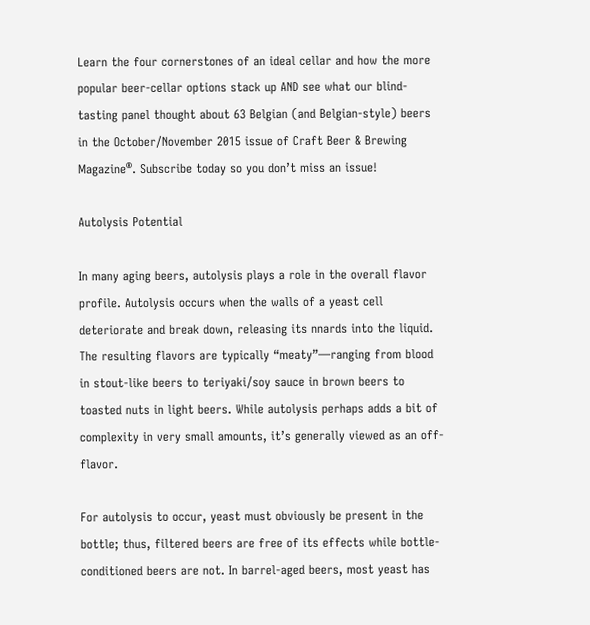Learn the four cornerstones of an ideal cellar and how the more popular beer-cellar options stack up AND see what our blind-tasting panel thought about 63 Belgian (and Belgian-style) beers in the October/November 2015 issue of Craft Beer & Brewing Magazine®. Subscribe today so you don’t miss an issue!

Autolysis Potential

In many aging beers, autolysis plays a role in the overall flavor profile. Autolysis occurs when the walls of a yeast cell deteriorate and break down, releasing its nnards into the liquid. The resulting flavors are typically “meaty”—ranging from blood in stout-like beers to teriyaki/soy sauce in brown beers to toasted nuts in light beers. While autolysis perhaps adds a bit of complexity in very small amounts, it’s generally viewed as an off-flavor.

For autolysis to occur, yeast must obviously be present in the bottle; thus, filtered beers are free of its effects while bottle-conditioned beers are not. In barrel-aged beers, most yeast has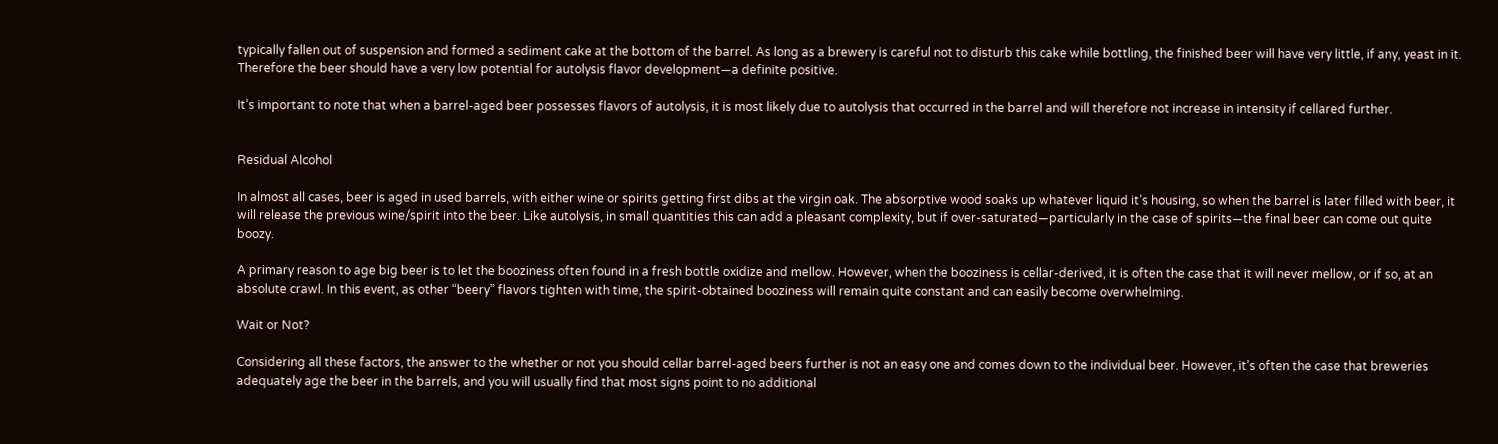typically fallen out of suspension and formed a sediment cake at the bottom of the barrel. As long as a brewery is careful not to disturb this cake while bottling, the finished beer will have very little, if any, yeast in it. Therefore the beer should have a very low potential for autolysis flavor development—a definite positive.

It’s important to note that when a barrel-aged beer possesses flavors of autolysis, it is most likely due to autolysis that occurred in the barrel and will therefore not increase in intensity if cellared further.


Residual Alcohol

In almost all cases, beer is aged in used barrels, with either wine or spirits getting first dibs at the virgin oak. The absorptive wood soaks up whatever liquid it’s housing, so when the barrel is later filled with beer, it will release the previous wine/spirit into the beer. Like autolysis, in small quantities this can add a pleasant complexity, but if over-saturated—particularly in the case of spirits—the final beer can come out quite boozy.

A primary reason to age big beer is to let the booziness often found in a fresh bottle oxidize and mellow. However, when the booziness is cellar-derived, it is often the case that it will never mellow, or if so, at an absolute crawl. In this event, as other “beery” flavors tighten with time, the spirit-obtained booziness will remain quite constant and can easily become overwhelming.

Wait or Not?

Considering all these factors, the answer to the whether or not you should cellar barrel-aged beers further is not an easy one and comes down to the individual beer. However, it’s often the case that breweries adequately age the beer in the barrels, and you will usually find that most signs point to no additional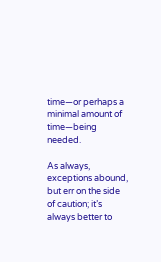time—or perhaps a minimal amount of time—being needed.

As always, exceptions abound, but err on the side of caution; it’s always better to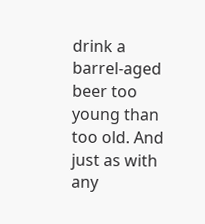drink a barrel-aged beer too young than too old. And just as with any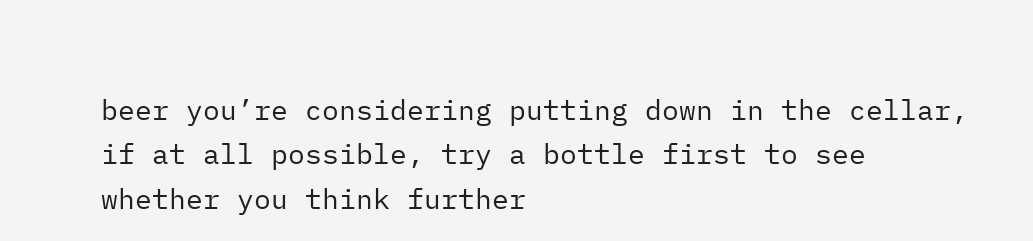beer you’re considering putting down in the cellar, if at all possible, try a bottle first to see whether you think further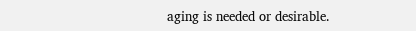aging is needed or desirable.